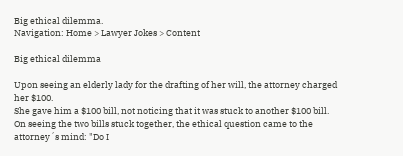Big ethical dilemma.
Navigation: Home > Lawyer Jokes > Content

Big ethical dilemma

Upon seeing an elderly lady for the drafting of her will, the attorney charged her $100.
She gave him a $100 bill, not noticing that it was stuck to another $100 bill.
On seeing the two bills stuck together, the ethical question came to the attorney´s mind: "Do I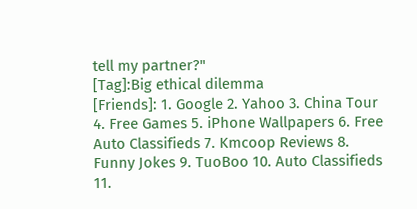tell my partner?"
[Tag]:Big ethical dilemma
[Friends]: 1. Google 2. Yahoo 3. China Tour 4. Free Games 5. iPhone Wallpapers 6. Free Auto Classifieds 7. Kmcoop Reviews 8. Funny Jokes 9. TuoBoo 10. Auto Classifieds 11.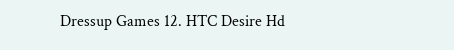Dressup Games 12. HTC Desire Hd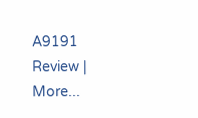A9191 Review | More...